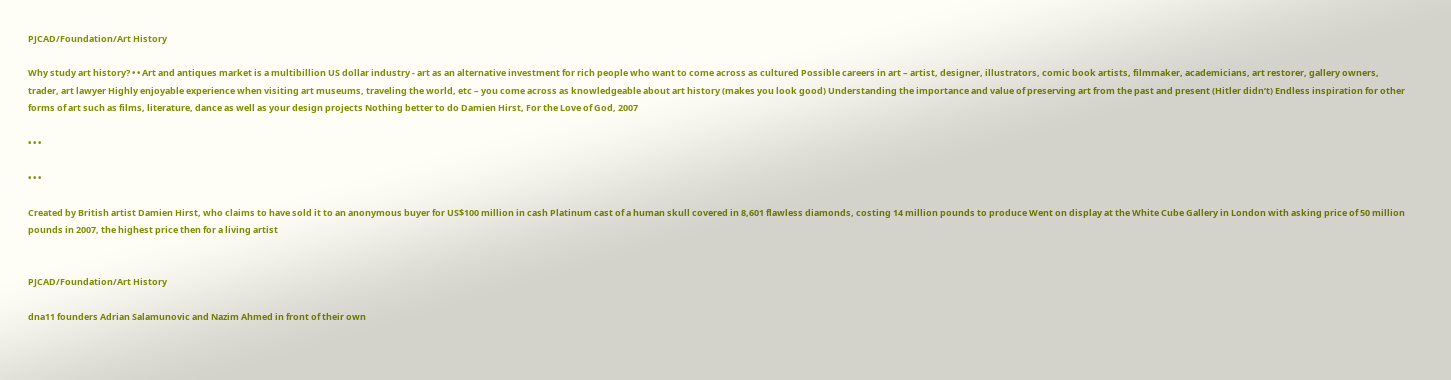PJCAD/Foundation/Art History

Why study art history? • • Art and antiques market is a multibillion US dollar industry - art as an alternative investment for rich people who want to come across as cultured Possible careers in art – artist, designer, illustrators, comic book artists, filmmaker, academicians, art restorer, gallery owners, trader, art lawyer Highly enjoyable experience when visiting art museums, traveling the world, etc – you come across as knowledgeable about art history (makes you look good) Understanding the importance and value of preserving art from the past and present (Hitler didn’t) Endless inspiration for other forms of art such as films, literature, dance as well as your design projects Nothing better to do Damien Hirst, For the Love of God, 2007

• • •

• • •

Created by British artist Damien Hirst, who claims to have sold it to an anonymous buyer for US$100 million in cash Platinum cast of a human skull covered in 8,601 flawless diamonds, costing 14 million pounds to produce Went on display at the White Cube Gallery in London with asking price of 50 million pounds in 2007, the highest price then for a living artist


PJCAD/Foundation/Art History

dna11 founders Adrian Salamunovic and Nazim Ahmed in front of their own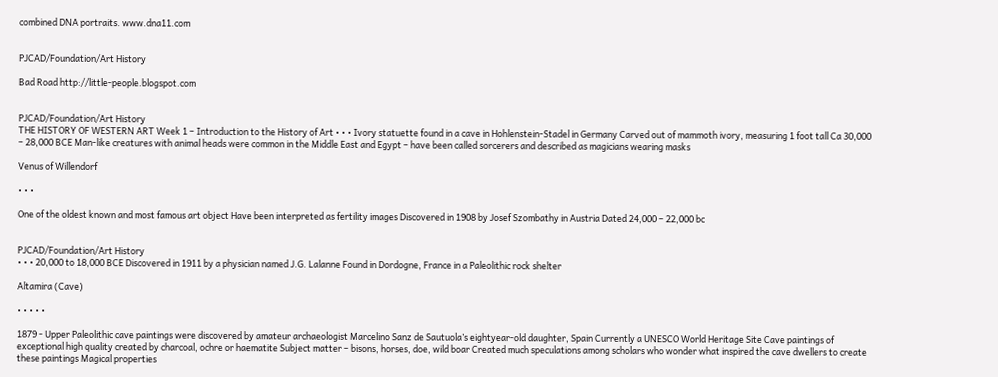combined DNA portraits. www.dna11.com


PJCAD/Foundation/Art History

Bad Road http://little-people.blogspot.com


PJCAD/Foundation/Art History
THE HISTORY OF WESTERN ART Week 1 – Introduction to the History of Art • • • Ivory statuette found in a cave in Hohlenstein-Stadel in Germany Carved out of mammoth ivory, measuring 1 foot tall Ca 30,000 – 28,000 BCE Man-like creatures with animal heads were common in the Middle East and Egypt – have been called sorcerers and described as magicians wearing masks

Venus of Willendorf

• • •

One of the oldest known and most famous art object Have been interpreted as fertility images Discovered in 1908 by Josef Szombathy in Austria Dated 24,000 – 22,000 bc


PJCAD/Foundation/Art History
• • • 20,000 to 18,000 BCE Discovered in 1911 by a physician named J.G. Lalanne Found in Dordogne, France in a Paleolithic rock shelter

Altamira (Cave)

• • • • •

1879 - Upper Paleolithic cave paintings were discovered by amateur archaeologist Marcelino Sanz de Sautuola’s eightyear-old daughter, Spain Currently a UNESCO World Heritage Site Cave paintings of exceptional high quality created by charcoal, ochre or haematite Subject matter – bisons, horses, doe, wild boar Created much speculations among scholars who wonder what inspired the cave dwellers to create these paintings Magical properties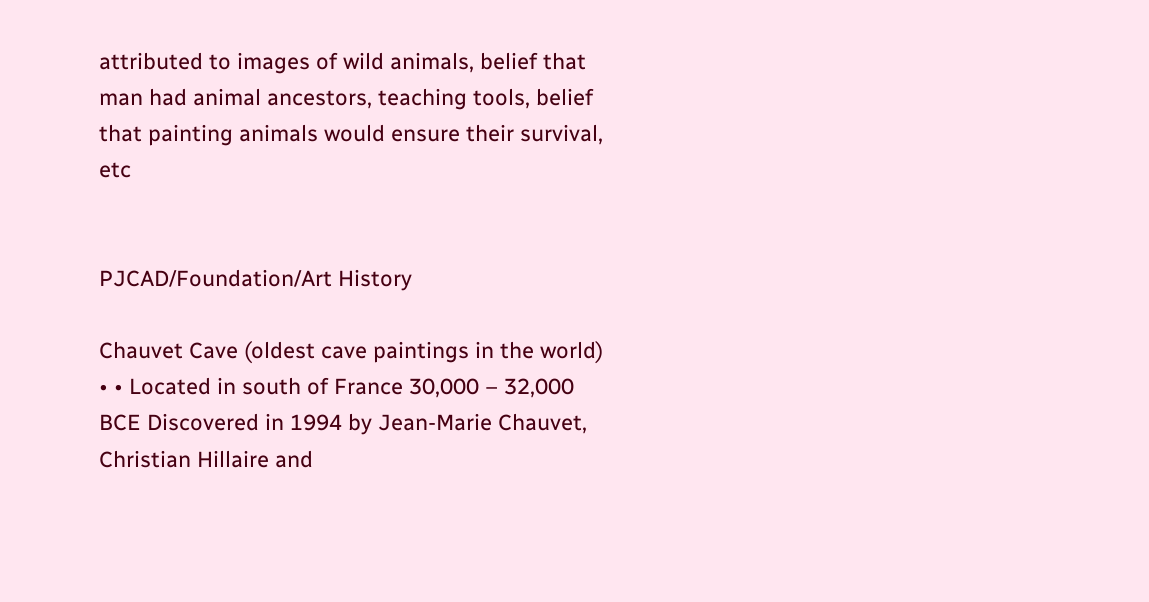attributed to images of wild animals, belief that man had animal ancestors, teaching tools, belief that painting animals would ensure their survival, etc


PJCAD/Foundation/Art History

Chauvet Cave (oldest cave paintings in the world) • • Located in south of France 30,000 – 32,000 BCE Discovered in 1994 by Jean-Marie Chauvet, Christian Hillaire and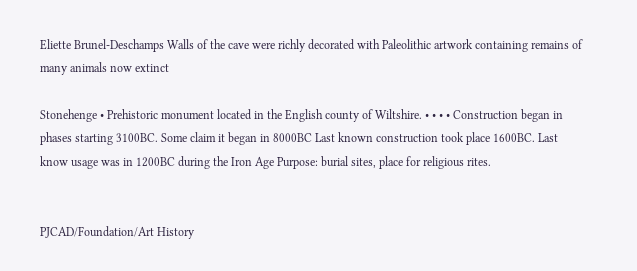Eliette Brunel-Deschamps Walls of the cave were richly decorated with Paleolithic artwork containing remains of many animals now extinct

Stonehenge • Prehistoric monument located in the English county of Wiltshire. • • • • Construction began in phases starting 3100BC. Some claim it began in 8000BC Last known construction took place 1600BC. Last know usage was in 1200BC during the Iron Age Purpose: burial sites, place for religious rites.


PJCAD/Foundation/Art History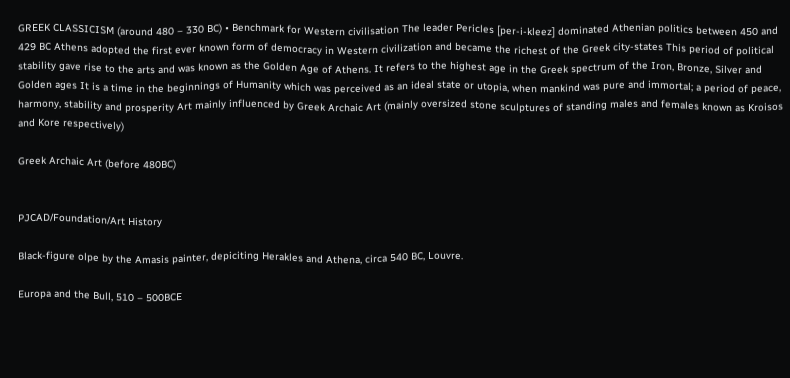GREEK CLASSICISM (around 480 – 330 BC) • Benchmark for Western civilisation The leader Pericles [per-i-kleez] dominated Athenian politics between 450 and 429 BC Athens adopted the first ever known form of democracy in Western civilization and became the richest of the Greek city-states This period of political stability gave rise to the arts and was known as the Golden Age of Athens. It refers to the highest age in the Greek spectrum of the Iron, Bronze, Silver and Golden ages It is a time in the beginnings of Humanity which was perceived as an ideal state or utopia, when mankind was pure and immortal; a period of peace, harmony, stability and prosperity Art mainly influenced by Greek Archaic Art (mainly oversized stone sculptures of standing males and females known as Kroisos and Kore respectively)

Greek Archaic Art (before 480BC)


PJCAD/Foundation/Art History

Black-figure olpe by the Amasis painter, depiciting Herakles and Athena, circa 540 BC, Louvre.

Europa and the Bull, 510 – 500BCE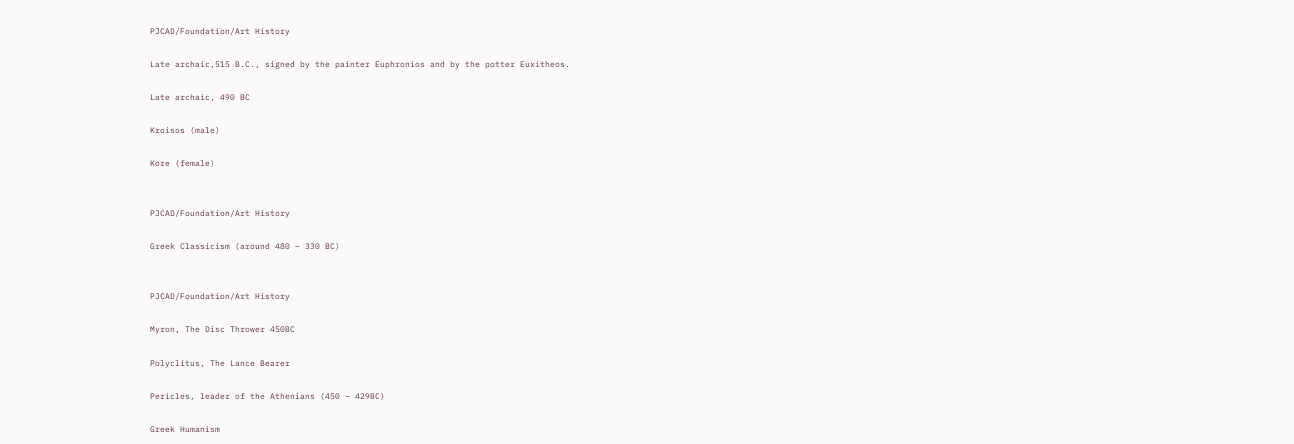PJCAD/Foundation/Art History

Late archaic,515 B.C., signed by the painter Euphronios and by the potter Euxitheos.

Late archaic, 490 BC

Kroisos (male)

Kore (female)


PJCAD/Foundation/Art History

Greek Classicism (around 480 – 330 BC)


PJCAD/Foundation/Art History

Myron, The Disc Thrower 450BC

Polyclitus, The Lance Bearer

Pericles, leader of the Athenians (450 – 429BC)

Greek Humanism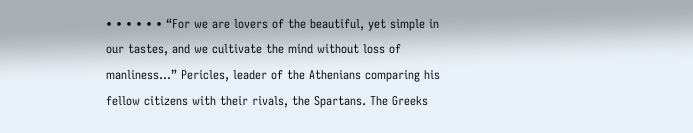• • • • • • “For we are lovers of the beautiful, yet simple in our tastes, and we cultivate the mind without loss of manliness…” Pericles, leader of the Athenians comparing his fellow citizens with their rivals, the Spartans. The Greeks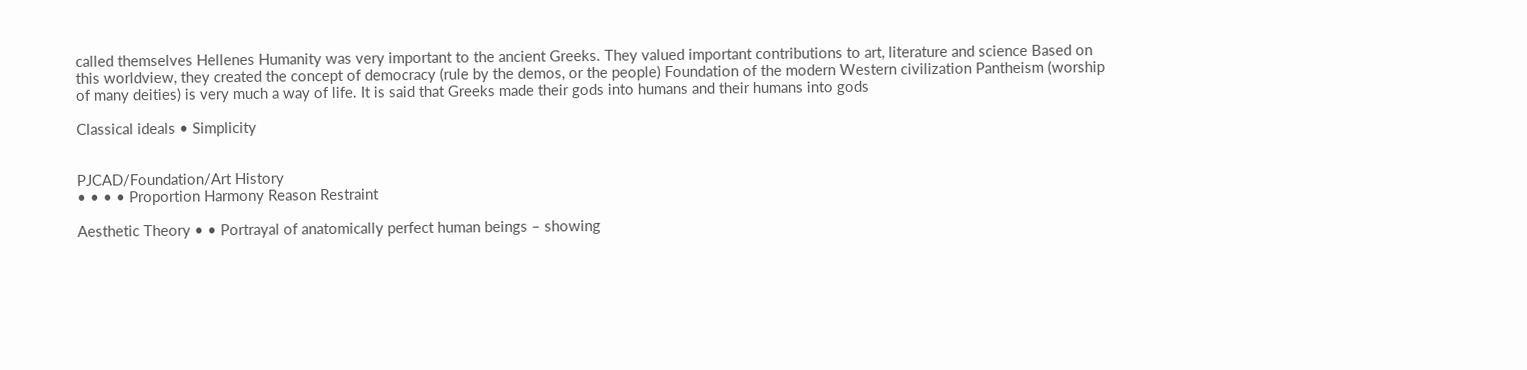called themselves Hellenes Humanity was very important to the ancient Greeks. They valued important contributions to art, literature and science Based on this worldview, they created the concept of democracy (rule by the demos, or the people) Foundation of the modern Western civilization Pantheism (worship of many deities) is very much a way of life. It is said that Greeks made their gods into humans and their humans into gods

Classical ideals • Simplicity


PJCAD/Foundation/Art History
• • • • Proportion Harmony Reason Restraint

Aesthetic Theory • • Portrayal of anatomically perfect human beings – showing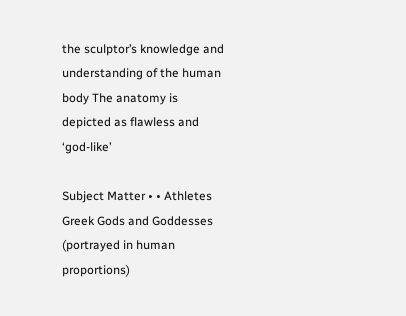the sculptor’s knowledge and understanding of the human body The anatomy is depicted as flawless and ‘god-like’

Subject Matter • • Athletes Greek Gods and Goddesses (portrayed in human proportions)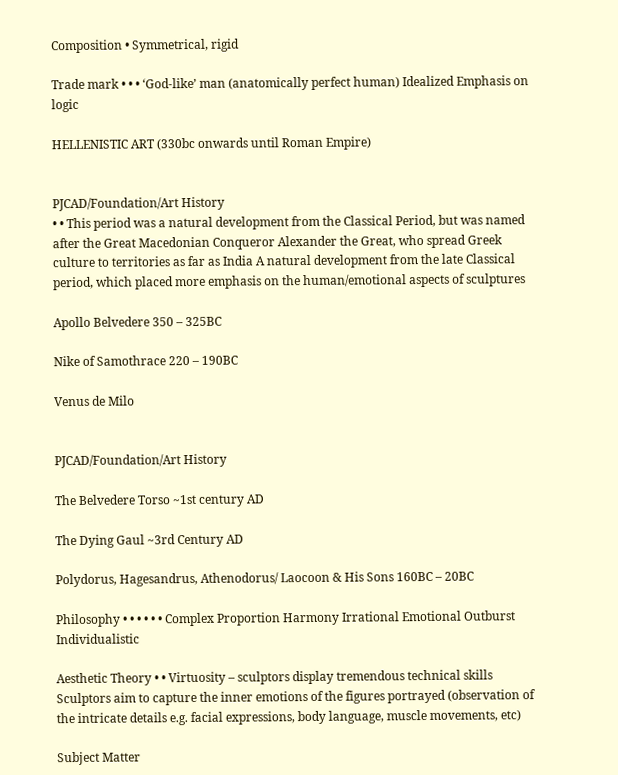Composition • Symmetrical, rigid

Trade mark • • • ‘God-like’ man (anatomically perfect human) Idealized Emphasis on logic

HELLENISTIC ART (330bc onwards until Roman Empire)


PJCAD/Foundation/Art History
• • This period was a natural development from the Classical Period, but was named after the Great Macedonian Conqueror Alexander the Great, who spread Greek culture to territories as far as India A natural development from the late Classical period, which placed more emphasis on the human/emotional aspects of sculptures

Apollo Belvedere 350 – 325BC

Nike of Samothrace 220 – 190BC

Venus de Milo


PJCAD/Foundation/Art History

The Belvedere Torso ~1st century AD

The Dying Gaul ~3rd Century AD

Polydorus, Hagesandrus, Athenodorus/ Laocoon & His Sons 160BC – 20BC

Philosophy • • • • • • Complex Proportion Harmony Irrational Emotional Outburst Individualistic

Aesthetic Theory • • Virtuosity – sculptors display tremendous technical skills Sculptors aim to capture the inner emotions of the figures portrayed (observation of the intricate details e.g. facial expressions, body language, muscle movements, etc)

Subject Matter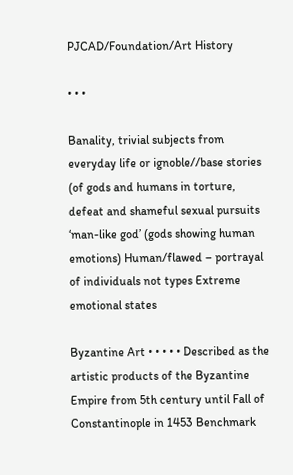PJCAD/Foundation/Art History

• • •

Banality, trivial subjects from everyday life or ignoble//base stories (of gods and humans in torture, defeat and shameful sexual pursuits ‘man-like god’ (gods showing human emotions) Human/flawed – portrayal of individuals not types Extreme emotional states

Byzantine Art • • • • • Described as the artistic products of the Byzantine Empire from 5th century until Fall of Constantinople in 1453 Benchmark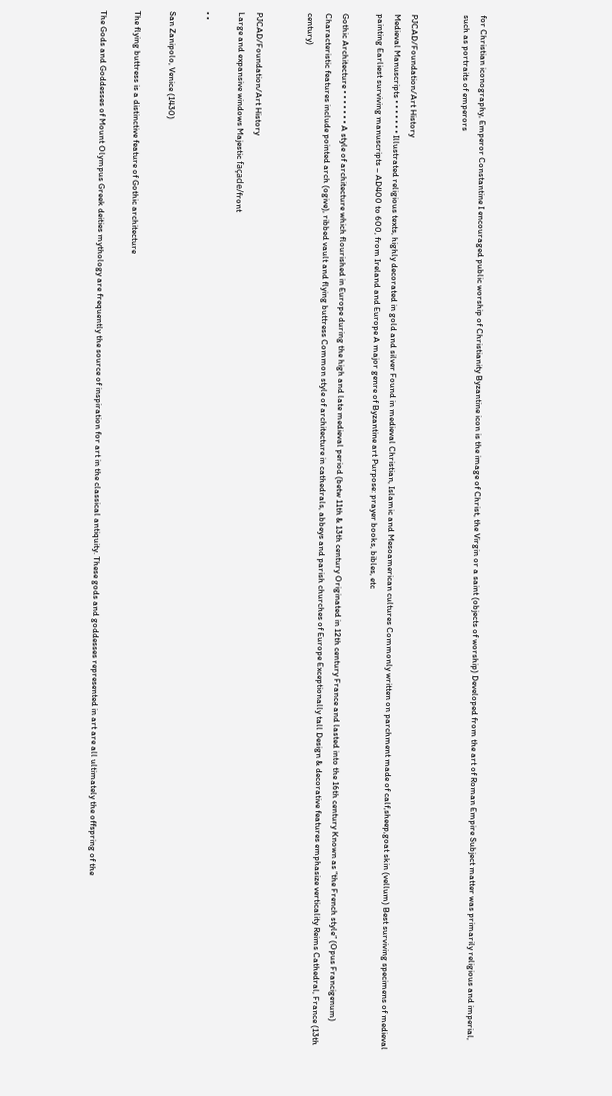for Christian iconography, Emperor Constantine I encouraged public worship of Christianity Byzantine icon is the image of Christ, the Virgin or a saint (objects of worship) Developed from the art of Roman Empire Subject matter was primarily religious and imperial, such as portraits of emperors


PJCAD/Foundation/Art History
Medieval Manuscripts • • • • • • • Illustrated religious texts, highly decorated in gold and silver Found in medieval Christian, Islamic and Mesoamerican cultures Commonly written on parchment made of calf,sheep,goat skin (vellum) Best surviving specimens of medieval painting Earliest surviving manuscripts – AD400 to 600, from Ireland and Europe A major genre of Byzantine art Purpose: prayer books, bibles, etc

Gothic Architecture • • • • • • • A style of architecture which flourished in Europe during the high and late medieval period (betw 11th & 13th century Originated in 12th century France and lasted into the 16th century Known as “the French style” (Opus Francigenum) Characteristic features include pointed arch (ogive), ribbed vault and flying buttress Common style of architecture in cathedrals, abbeys and parish churches of Europe Exceptionally tall Design & decorative features emphasize verticality Reims Cathedral, France (13th century)


PJCAD/Foundation/Art History
Large and expansive windows Majestic façade/front

• •

San Zanipolo, Venice (1430)

The flying buttress is a distinctive feature of Gothic architecture

The Gods and Goddesses of Mount Olympus Greek deities mythology are frequently the source of inspiration for art in the classical antiquity. These gods and goddesses represented in art are all ultimately the offspring of the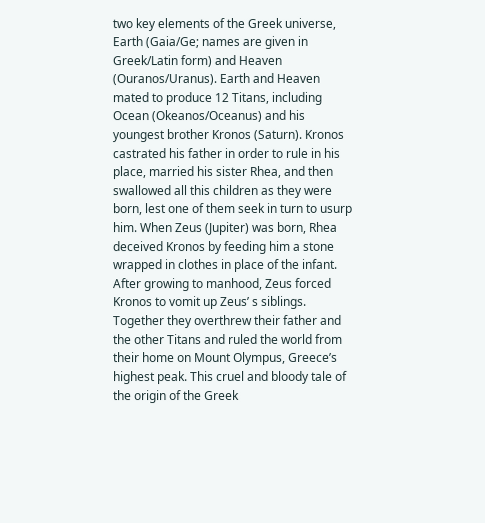two key elements of the Greek universe, Earth (Gaia/Ge; names are given in Greek/Latin form) and Heaven (Ouranos/Uranus). Earth and Heaven mated to produce 12 Titans, including Ocean (Okeanos/Oceanus) and his youngest brother Kronos (Saturn). Kronos castrated his father in order to rule in his place, married his sister Rhea, and then swallowed all this children as they were born, lest one of them seek in turn to usurp him. When Zeus (Jupiter) was born, Rhea deceived Kronos by feeding him a stone wrapped in clothes in place of the infant. After growing to manhood, Zeus forced Kronos to vomit up Zeus’ s siblings. Together they overthrew their father and the other Titans and ruled the world from their home on Mount Olympus, Greece’s highest peak. This cruel and bloody tale of the origin of the Greek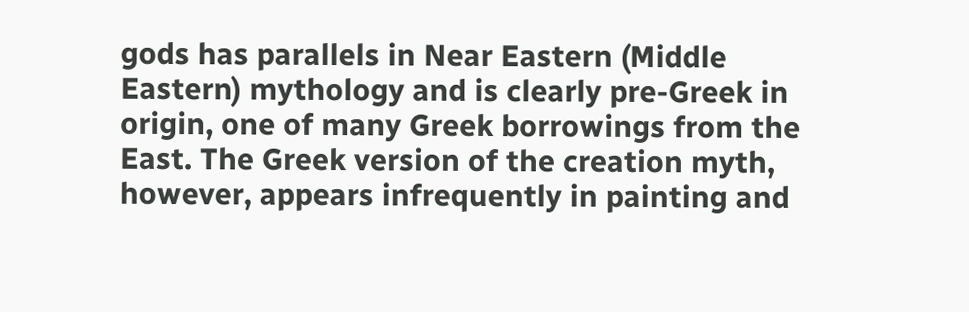gods has parallels in Near Eastern (Middle Eastern) mythology and is clearly pre-Greek in origin, one of many Greek borrowings from the East. The Greek version of the creation myth, however, appears infrequently in painting and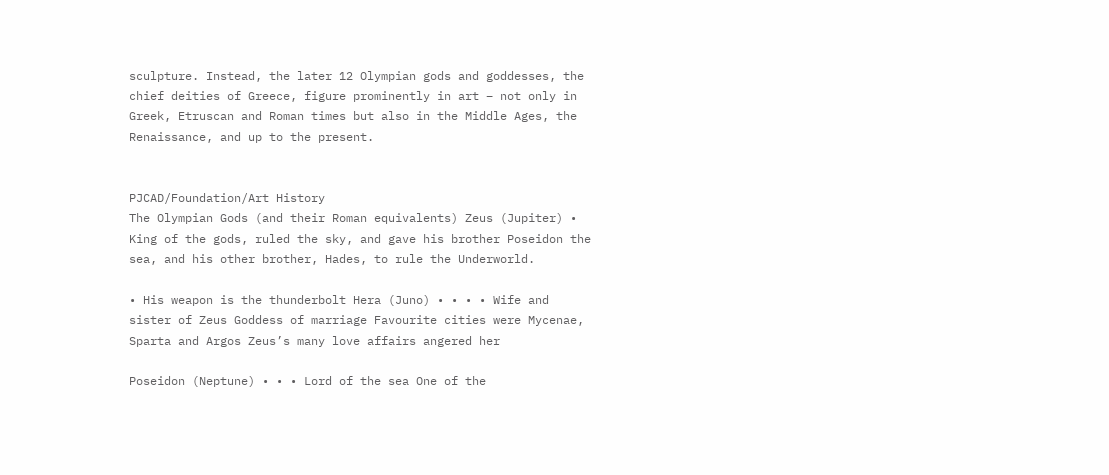sculpture. Instead, the later 12 Olympian gods and goddesses, the chief deities of Greece, figure prominently in art – not only in Greek, Etruscan and Roman times but also in the Middle Ages, the Renaissance, and up to the present.


PJCAD/Foundation/Art History
The Olympian Gods (and their Roman equivalents) Zeus (Jupiter) • King of the gods, ruled the sky, and gave his brother Poseidon the sea, and his other brother, Hades, to rule the Underworld.

• His weapon is the thunderbolt Hera (Juno) • • • • Wife and sister of Zeus Goddess of marriage Favourite cities were Mycenae, Sparta and Argos Zeus’s many love affairs angered her

Poseidon (Neptune) • • • Lord of the sea One of the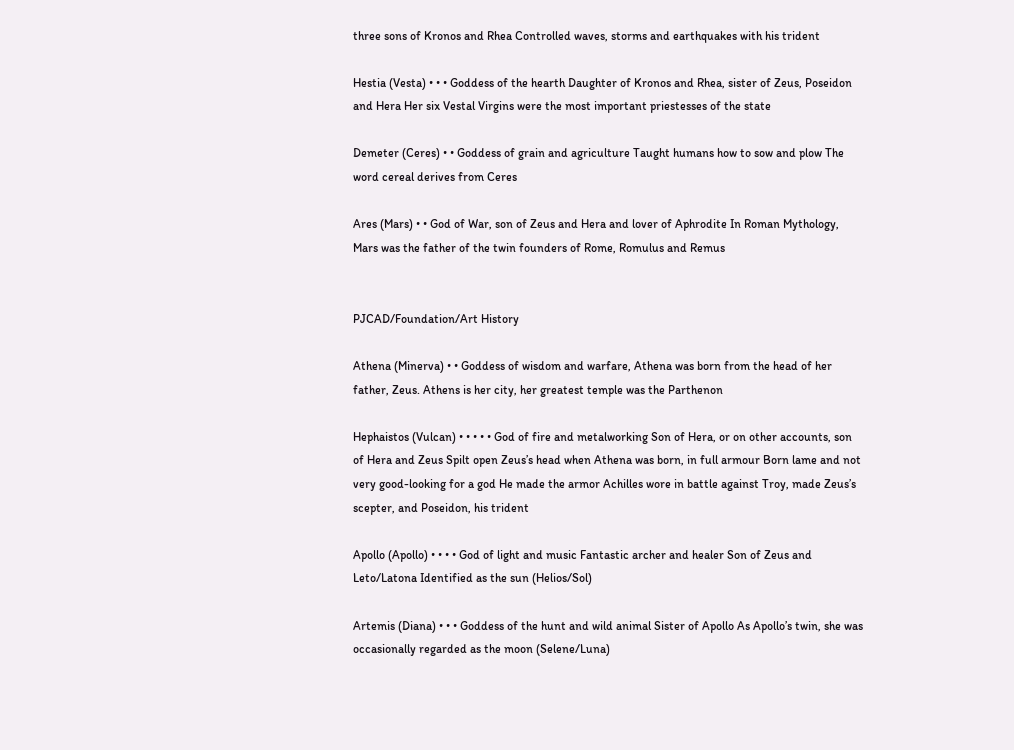three sons of Kronos and Rhea Controlled waves, storms and earthquakes with his trident

Hestia (Vesta) • • • Goddess of the hearth Daughter of Kronos and Rhea, sister of Zeus, Poseidon and Hera Her six Vestal Virgins were the most important priestesses of the state

Demeter (Ceres) • • Goddess of grain and agriculture Taught humans how to sow and plow The word cereal derives from Ceres

Ares (Mars) • • God of War, son of Zeus and Hera and lover of Aphrodite In Roman Mythology, Mars was the father of the twin founders of Rome, Romulus and Remus


PJCAD/Foundation/Art History

Athena (Minerva) • • Goddess of wisdom and warfare, Athena was born from the head of her father, Zeus. Athens is her city, her greatest temple was the Parthenon

Hephaistos (Vulcan) • • • • • God of fire and metalworking Son of Hera, or on other accounts, son of Hera and Zeus Spilt open Zeus’s head when Athena was born, in full armour Born lame and not very good-looking for a god He made the armor Achilles wore in battle against Troy, made Zeus’s scepter, and Poseidon, his trident

Apollo (Apollo) • • • • God of light and music Fantastic archer and healer Son of Zeus and Leto/Latona Identified as the sun (Helios/Sol)

Artemis (Diana) • • • Goddess of the hunt and wild animal Sister of Apollo As Apollo’s twin, she was occasionally regarded as the moon (Selene/Luna)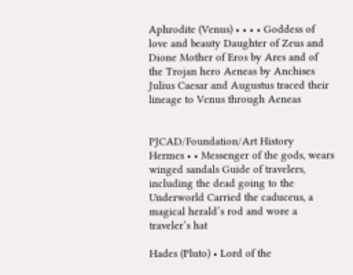Aphrodite (Venus) • • • • Goddess of love and beauty Daughter of Zeus and Dione Mother of Eros by Ares and of the Trojan hero Aeneas by Anchises Julius Caesar and Augustus traced their lineage to Venus through Aeneas


PJCAD/Foundation/Art History
Hermes • • Messenger of the gods, wears winged sandals Guide of travelers, including the dead going to the Underworld Carried the caduceus, a magical herald’s rod and wore a traveler’s hat

Hades (Pluto) • Lord of the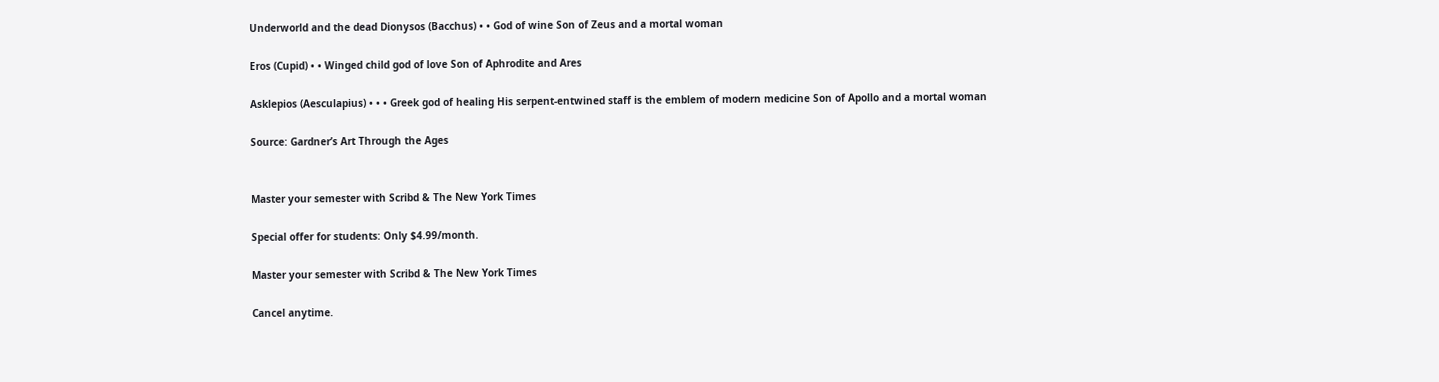Underworld and the dead Dionysos (Bacchus) • • God of wine Son of Zeus and a mortal woman

Eros (Cupid) • • Winged child god of love Son of Aphrodite and Ares

Asklepios (Aesculapius) • • • Greek god of healing His serpent-entwined staff is the emblem of modern medicine Son of Apollo and a mortal woman

Source: Gardner’s Art Through the Ages


Master your semester with Scribd & The New York Times

Special offer for students: Only $4.99/month.

Master your semester with Scribd & The New York Times

Cancel anytime.